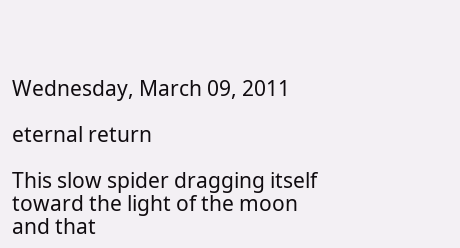Wednesday, March 09, 2011

eternal return

This slow spider dragging itself toward the light of the moon
and that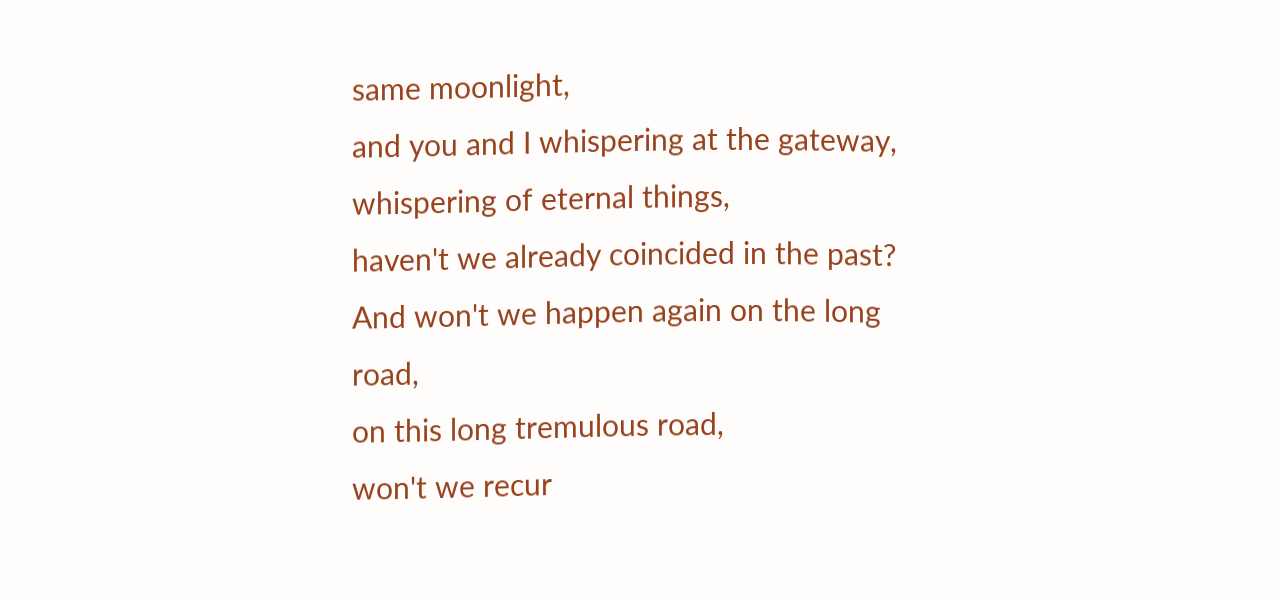same moonlight,
and you and I whispering at the gateway,
whispering of eternal things,
haven't we already coincided in the past?
And won't we happen again on the long road,
on this long tremulous road,
won't we recur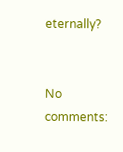eternally?


No comments: